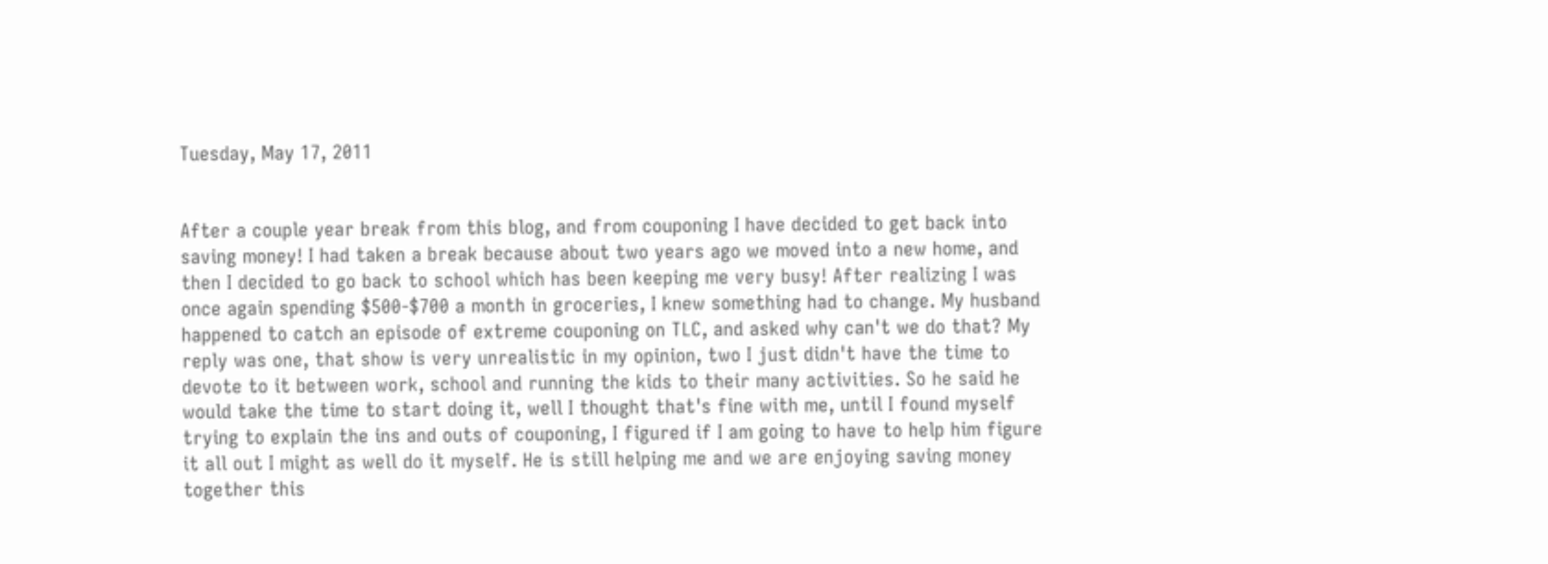Tuesday, May 17, 2011


After a couple year break from this blog, and from couponing I have decided to get back into saving money! I had taken a break because about two years ago we moved into a new home, and then I decided to go back to school which has been keeping me very busy! After realizing I was once again spending $500-$700 a month in groceries, I knew something had to change. My husband happened to catch an episode of extreme couponing on TLC, and asked why can't we do that? My reply was one, that show is very unrealistic in my opinion, two I just didn't have the time to devote to it between work, school and running the kids to their many activities. So he said he would take the time to start doing it, well I thought that's fine with me, until I found myself trying to explain the ins and outs of couponing, I figured if I am going to have to help him figure it all out I might as well do it myself. He is still helping me and we are enjoying saving money together this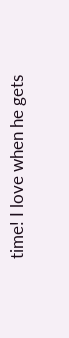time! I love when he gets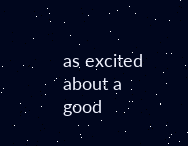as excited about a good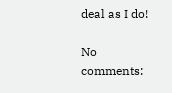deal as I do!

No comments: